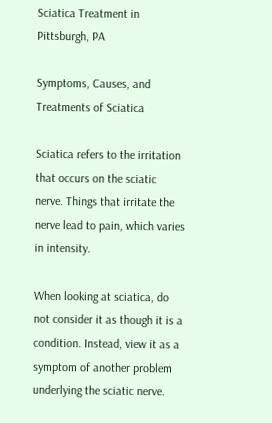Sciatica Treatment in Pittsburgh, PA

Symptoms, Causes, and Treatments of Sciatica

Sciatica refers to the irritation that occurs on the sciatic nerve. Things that irritate the nerve lead to pain, which varies in intensity.

When looking at sciatica, do not consider it as though it is a condition. Instead, view it as a symptom of another problem underlying the sciatic nerve.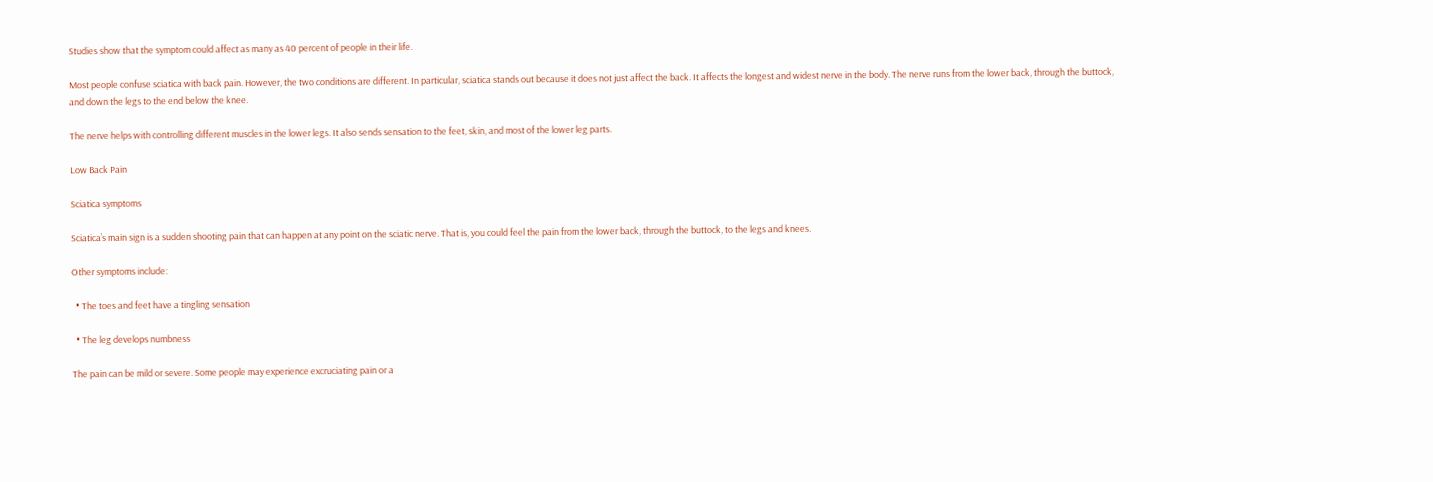Studies show that the symptom could affect as many as 40 percent of people in their life.

Most people confuse sciatica with back pain. However, the two conditions are different. In particular, sciatica stands out because it does not just affect the back. It affects the longest and widest nerve in the body. The nerve runs from the lower back, through the buttock, and down the legs to the end below the knee.

The nerve helps with controlling different muscles in the lower legs. It also sends sensation to the feet, skin, and most of the lower leg parts.

Low Back Pain

Sciatica symptoms

Sciatica’s main sign is a sudden shooting pain that can happen at any point on the sciatic nerve. That is, you could feel the pain from the lower back, through the buttock, to the legs and knees.

Other symptoms include:

  • The toes and feet have a tingling sensation

  • The leg develops numbness

The pain can be mild or severe. Some people may experience excruciating pain or a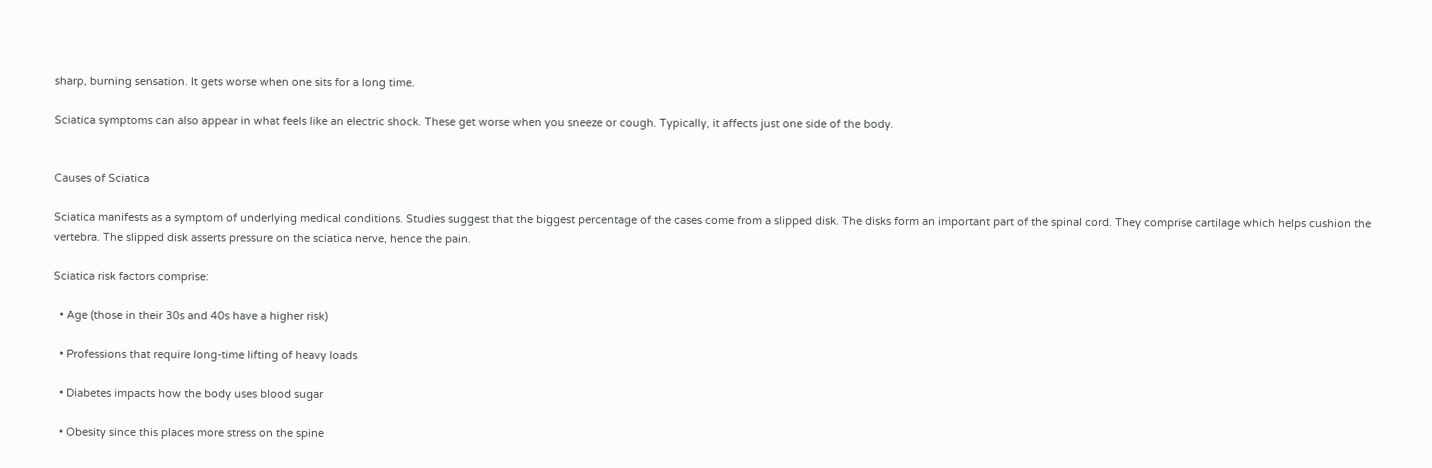sharp, burning sensation. It gets worse when one sits for a long time.

Sciatica symptoms can also appear in what feels like an electric shock. These get worse when you sneeze or cough. Typically, it affects just one side of the body.


Causes of Sciatica

Sciatica manifests as a symptom of underlying medical conditions. Studies suggest that the biggest percentage of the cases come from a slipped disk. The disks form an important part of the spinal cord. They comprise cartilage which helps cushion the vertebra. The slipped disk asserts pressure on the sciatica nerve, hence the pain.

Sciatica risk factors comprise:

  • Age (those in their 30s and 40s have a higher risk)

  • Professions that require long-time lifting of heavy loads

  • Diabetes impacts how the body uses blood sugar

  • Obesity since this places more stress on the spine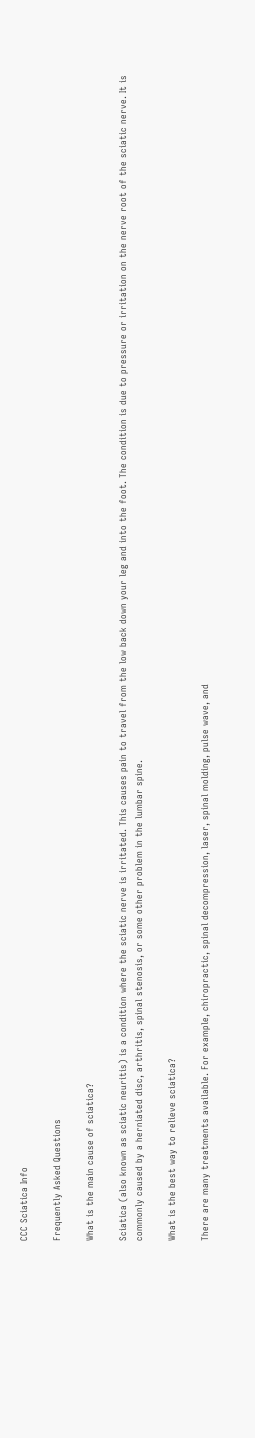CCC Sciatica Info

Frequently Asked Questions

What is the main cause of sciatica?

Sciatica (also known as sciatic neuritis) is a condition where the sciatic nerve is irritated. This causes pain to travel from the low back down your leg and into the foot. The condition is due to pressure or irritation on the nerve root of the sciatic nerve. It is commonly caused by a herniated disc, arthritis, spinal stenosis, or some other problem in the lumbar spine.

What is the best way to relieve sciatica?

There are many treatments available. For example, chiropractic, spinal decompression, laser, spinal molding, pulse wave, and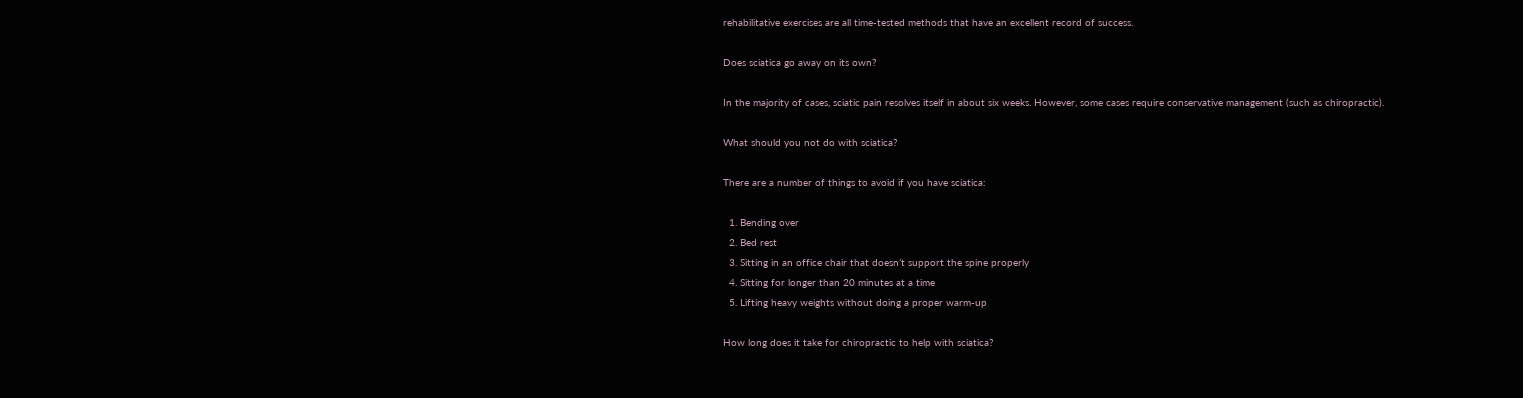rehabilitative exercises are all time-tested methods that have an excellent record of success.

Does sciatica go away on its own?

In the majority of cases, sciatic pain resolves itself in about six weeks. However, some cases require conservative management (such as chiropractic).

What should you not do with sciatica?

There are a number of things to avoid if you have sciatica:

  1. Bending over
  2. Bed rest
  3. Sitting in an office chair that doesn’t support the spine properly
  4. Sitting for longer than 20 minutes at a time
  5. Lifting heavy weights without doing a proper warm-up

How long does it take for chiropractic to help with sciatica?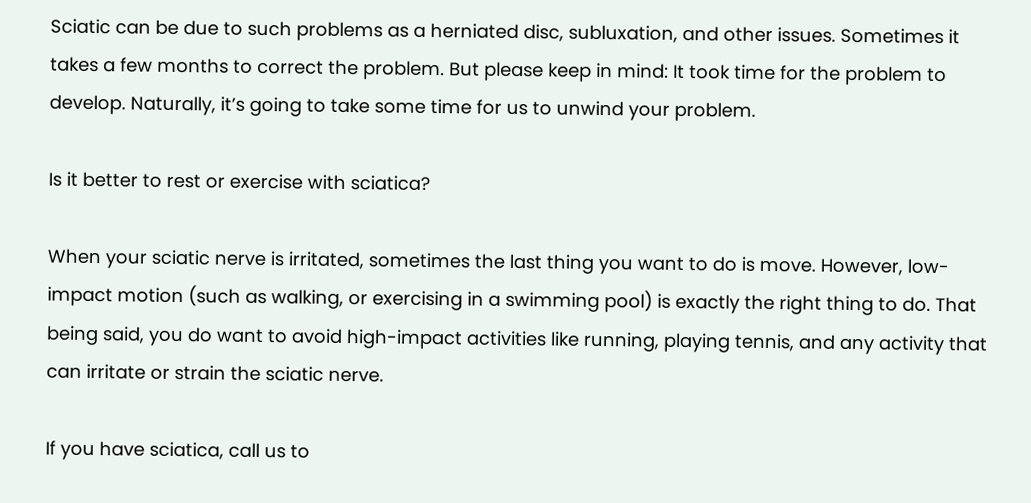Sciatic can be due to such problems as a herniated disc, subluxation, and other issues. Sometimes it takes a few months to correct the problem. But please keep in mind: It took time for the problem to develop. Naturally, it’s going to take some time for us to unwind your problem.

Is it better to rest or exercise with sciatica?

When your sciatic nerve is irritated, sometimes the last thing you want to do is move. However, low-impact motion (such as walking, or exercising in a swimming pool) is exactly the right thing to do. That being said, you do want to avoid high-impact activities like running, playing tennis, and any activity that can irritate or strain the sciatic nerve.

If you have sciatica, call us to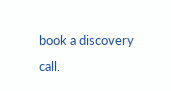book a discovery call.